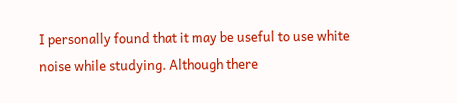I personally found that it may be useful to use white noise while studying. Although there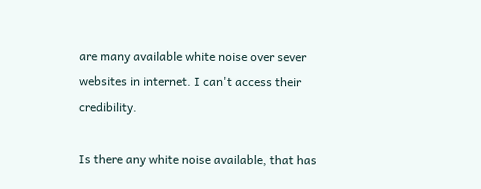are many available white noise over sever websites in internet. I can't access their credibility.

Is there any white noise available, that has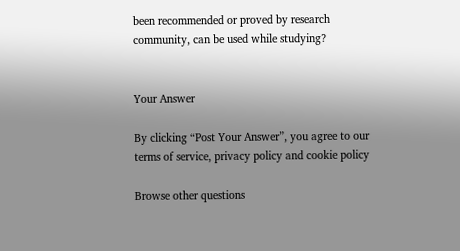been recommended or proved by research community, can be used while studying?


Your Answer

By clicking “Post Your Answer”, you agree to our terms of service, privacy policy and cookie policy

Browse other questions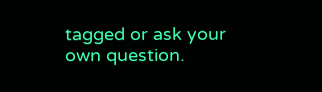tagged or ask your own question.